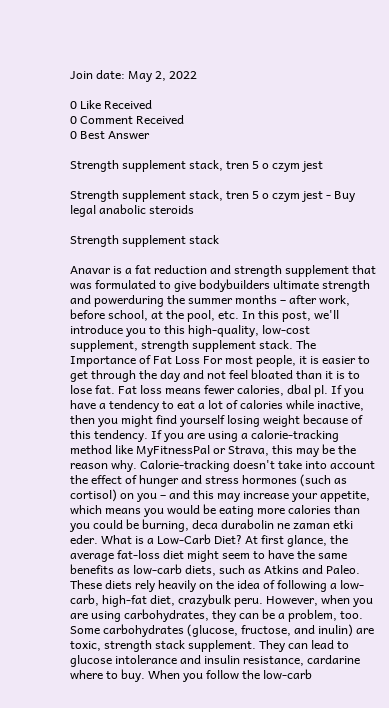Join date: May 2, 2022

0 Like Received
0 Comment Received
0 Best Answer

Strength supplement stack, tren 5 o czym jest

Strength supplement stack, tren 5 o czym jest - Buy legal anabolic steroids

Strength supplement stack

Anavar is a fat reduction and strength supplement that was formulated to give bodybuilders ultimate strength and powerduring the summer months – after work, before school, at the pool, etc. In this post, we'll introduce you to this high-quality, low-cost supplement, strength supplement stack. The Importance of Fat Loss For most people, it is easier to get through the day and not feel bloated than it is to lose fat. Fat loss means fewer calories, dbal pl. If you have a tendency to eat a lot of calories while inactive, then you might find yourself losing weight because of this tendency. If you are using a calorie-tracking method like MyFitnessPal or Strava, this may be the reason why. Calorie-tracking doesn't take into account the effect of hunger and stress hormones (such as cortisol) on you – and this may increase your appetite, which means you would be eating more calories than you could be burning, deca durabolin ne zaman etki eder. What is a Low-Carb Diet? At first glance, the average fat-loss diet might seem to have the same benefits as low-carb diets, such as Atkins and Paleo. These diets rely heavily on the idea of following a low-carb, high-fat diet, crazybulk peru. However, when you are using carbohydrates, they can be a problem, too. Some carbohydrates (glucose, fructose, and inulin) are toxic, strength stack supplement. They can lead to glucose intolerance and insulin resistance, cardarine where to buy. When you follow the low-carb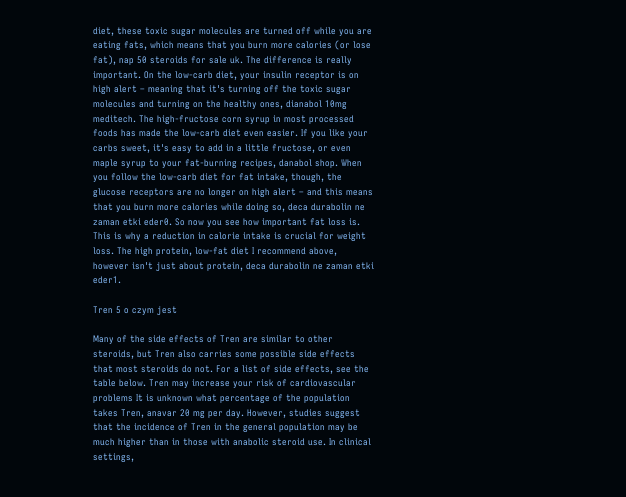diet, these toxic sugar molecules are turned off while you are eating fats, which means that you burn more calories (or lose fat), nap 50 steroids for sale uk. The difference is really important. On the low-carb diet, your insulin receptor is on high alert – meaning that it's turning off the toxic sugar molecules and turning on the healthy ones, dianabol 10mg meditech. The high-fructose corn syrup in most processed foods has made the low-carb diet even easier. If you like your carbs sweet, it's easy to add in a little fructose, or even maple syrup to your fat-burning recipes, danabol shop. When you follow the low-carb diet for fat intake, though, the glucose receptors are no longer on high alert – and this means that you burn more calories while doing so, deca durabolin ne zaman etki eder0. So now you see how important fat loss is. This is why a reduction in calorie intake is crucial for weight loss. The high protein, low-fat diet I recommend above, however isn't just about protein, deca durabolin ne zaman etki eder1.

Tren 5 o czym jest

Many of the side effects of Tren are similar to other steroids, but Tren also carries some possible side effects that most steroids do not. For a list of side effects, see the table below. Tren may increase your risk of cardiovascular problems It is unknown what percentage of the population takes Tren, anavar 20 mg per day. However, studies suggest that the incidence of Tren in the general population may be much higher than in those with anabolic steroid use. In clinical settings,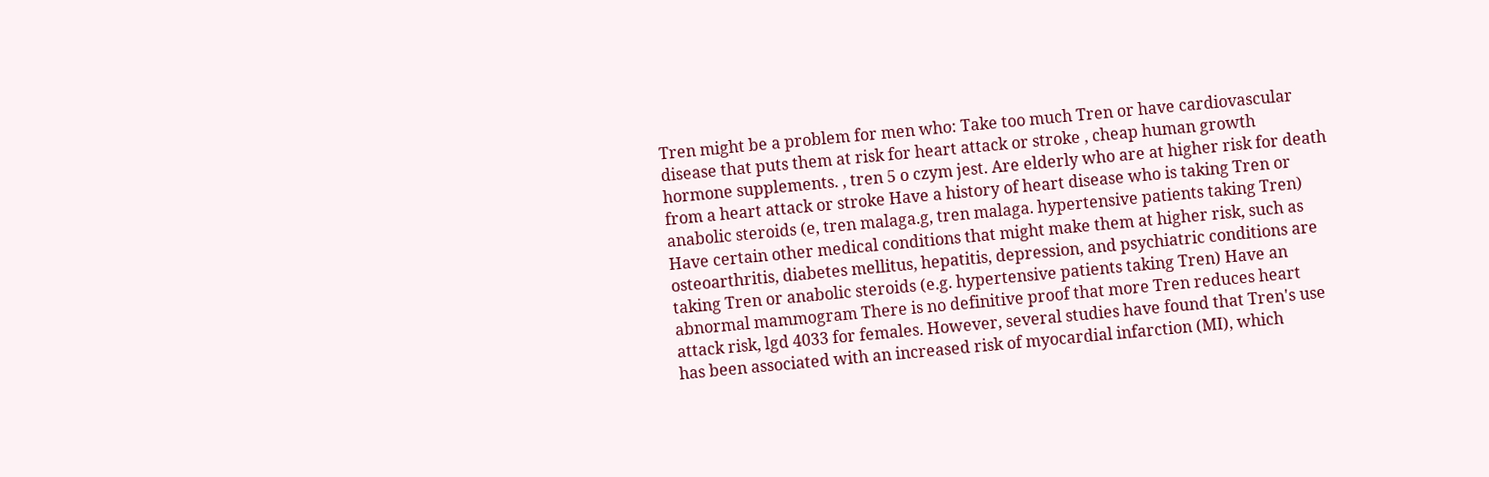Tren might be a problem for men who: Take too much Tren or have cardiovascular disease that puts them at risk for heart attack or stroke , cheap human growth hormone supplements. , tren 5 o czym jest. Are elderly who are at higher risk for death from a heart attack or stroke Have a history of heart disease who is taking Tren or anabolic steroids (e, tren malaga.g, tren malaga. hypertensive patients taking Tren) Have certain other medical conditions that might make them at higher risk, such as osteoarthritis, diabetes mellitus, hepatitis, depression, and psychiatric conditions are taking Tren or anabolic steroids (e.g. hypertensive patients taking Tren) Have an abnormal mammogram There is no definitive proof that more Tren reduces heart attack risk, lgd 4033 for females. However, several studies have found that Tren's use has been associated with an increased risk of myocardial infarction (MI), which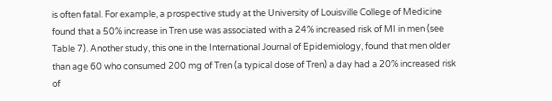is often fatal. For example, a prospective study at the University of Louisville College of Medicine found that a 50% increase in Tren use was associated with a 24% increased risk of MI in men (see Table 7). Another study, this one in the International Journal of Epidemiology, found that men older than age 60 who consumed 200 mg of Tren (a typical dose of Tren) a day had a 20% increased risk of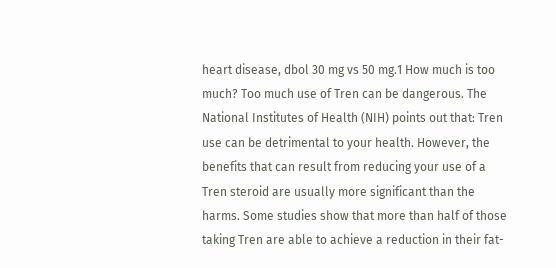heart disease, dbol 30 mg vs 50 mg.1 How much is too much? Too much use of Tren can be dangerous. The National Institutes of Health (NIH) points out that: Tren use can be detrimental to your health. However, the benefits that can result from reducing your use of a Tren steroid are usually more significant than the harms. Some studies show that more than half of those taking Tren are able to achieve a reduction in their fat-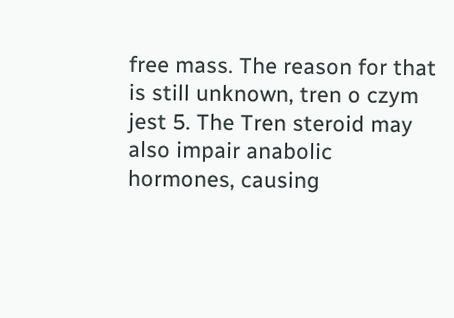free mass. The reason for that is still unknown, tren o czym jest 5. The Tren steroid may also impair anabolic hormones, causing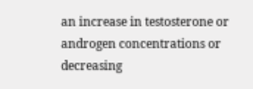an increase in testosterone or androgen concentrations or decreasing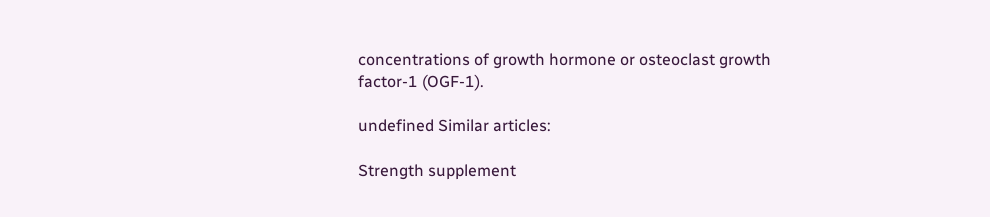concentrations of growth hormone or osteoclast growth factor-1 (OGF-1).

undefined Similar articles:

Strength supplement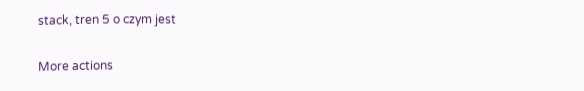stack, tren 5 o czym jest

More actions